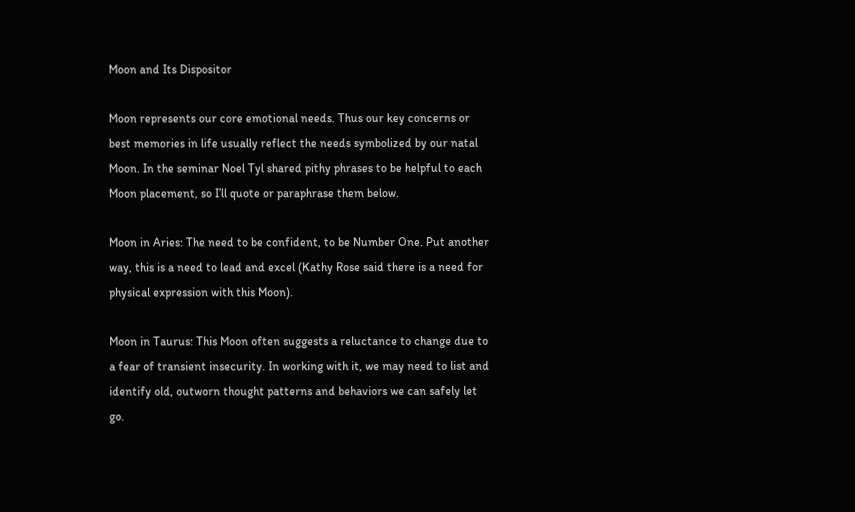Moon and Its Dispositor

Moon represents our core emotional needs. Thus our key concerns or best memories in life usually reflect the needs symbolized by our natal Moon. In the seminar Noel Tyl shared pithy phrases to be helpful to each Moon placement, so I’ll quote or paraphrase them below.

Moon in Aries: The need to be confident, to be Number One. Put another way, this is a need to lead and excel (Kathy Rose said there is a need for physical expression with this Moon).

Moon in Taurus: This Moon often suggests a reluctance to change due to a fear of transient insecurity. In working with it, we may need to list and identify old, outworn thought patterns and behaviors we can safely let go.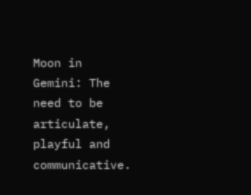Moon in Gemini: The need to be articulate, playful and communicative.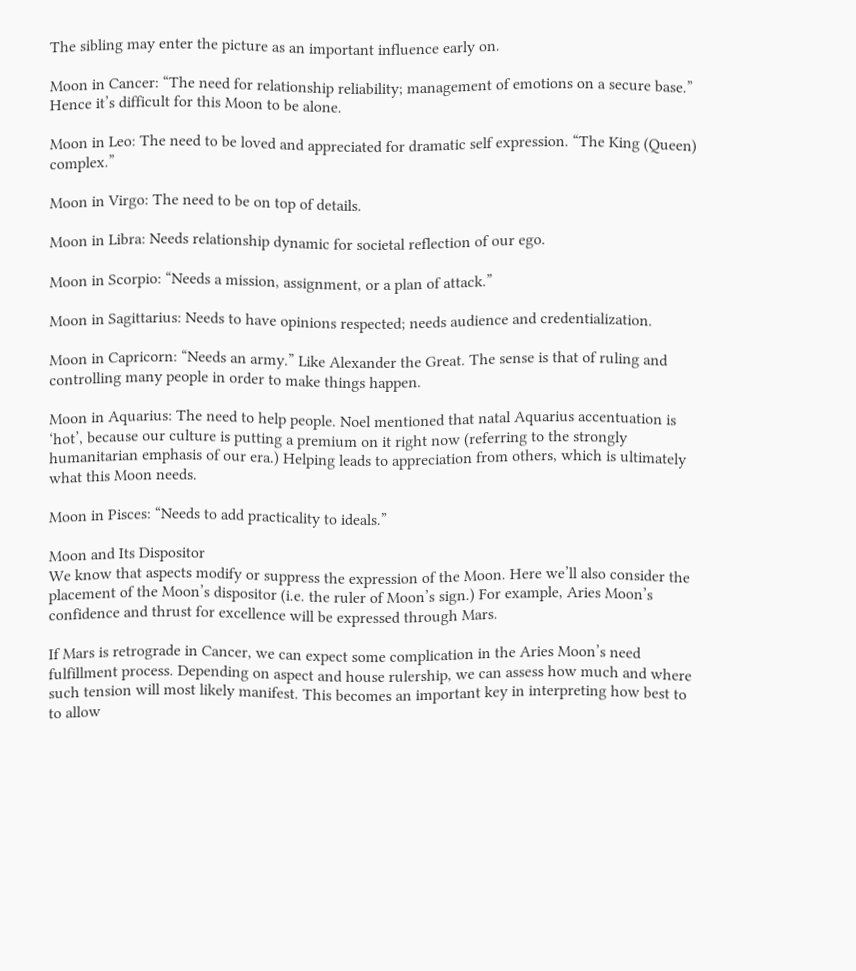The sibling may enter the picture as an important influence early on.

Moon in Cancer: “The need for relationship reliability; management of emotions on a secure base.” Hence it’s difficult for this Moon to be alone.

Moon in Leo: The need to be loved and appreciated for dramatic self expression. “The King (Queen) complex.”

Moon in Virgo: The need to be on top of details.

Moon in Libra: Needs relationship dynamic for societal reflection of our ego.

Moon in Scorpio: “Needs a mission, assignment, or a plan of attack.”

Moon in Sagittarius: Needs to have opinions respected; needs audience and credentialization.

Moon in Capricorn: “Needs an army.” Like Alexander the Great. The sense is that of ruling and controlling many people in order to make things happen.

Moon in Aquarius: The need to help people. Noel mentioned that natal Aquarius accentuation is ‘hot’, because our culture is putting a premium on it right now (referring to the strongly humanitarian emphasis of our era.) Helping leads to appreciation from others, which is ultimately what this Moon needs.

Moon in Pisces: “Needs to add practicality to ideals.”

Moon and Its Dispositor
We know that aspects modify or suppress the expression of the Moon. Here we’ll also consider the placement of the Moon’s dispositor (i.e. the ruler of Moon’s sign.) For example, Aries Moon’s confidence and thrust for excellence will be expressed through Mars.

If Mars is retrograde in Cancer, we can expect some complication in the Aries Moon’s need fulfillment process. Depending on aspect and house rulership, we can assess how much and where such tension will most likely manifest. This becomes an important key in interpreting how best to to allow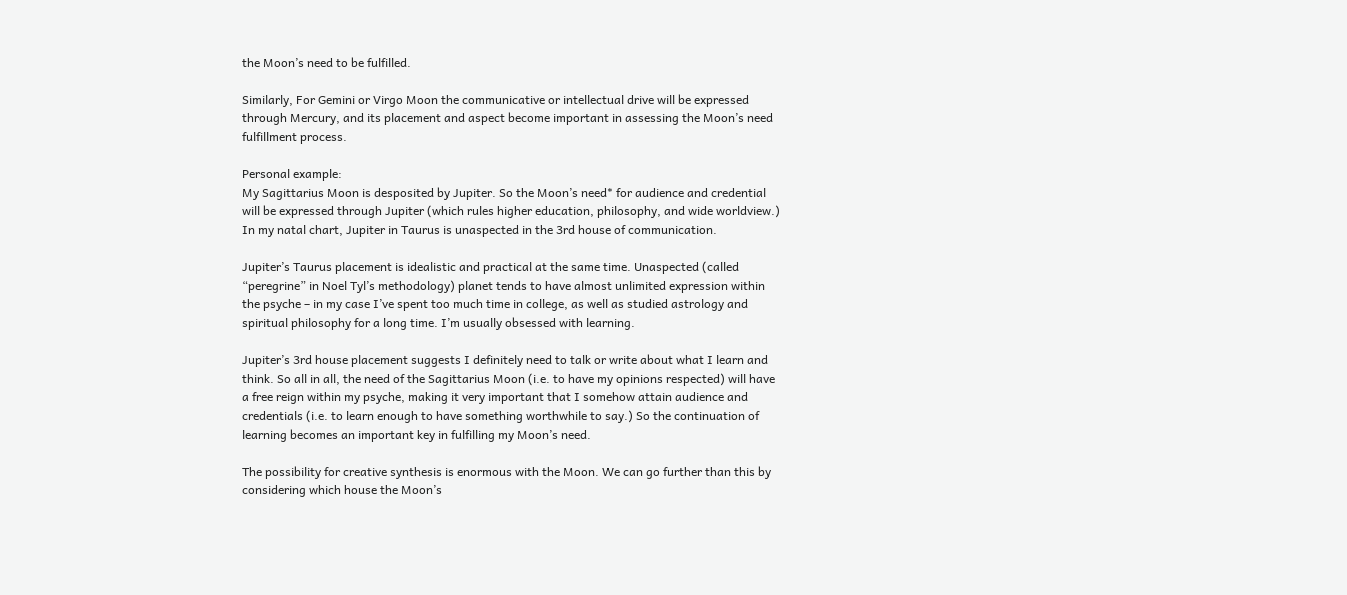the Moon’s need to be fulfilled.

Similarly, For Gemini or Virgo Moon the communicative or intellectual drive will be expressed through Mercury, and its placement and aspect become important in assessing the Moon’s need fulfillment process.

Personal example:
My Sagittarius Moon is desposited by Jupiter. So the Moon’s need* for audience and credential will be expressed through Jupiter (which rules higher education, philosophy, and wide worldview.) In my natal chart, Jupiter in Taurus is unaspected in the 3rd house of communication.

Jupiter’s Taurus placement is idealistic and practical at the same time. Unaspected (called “peregrine” in Noel Tyl’s methodology) planet tends to have almost unlimited expression within the psyche – in my case I’ve spent too much time in college, as well as studied astrology and spiritual philosophy for a long time. I’m usually obsessed with learning.

Jupiter’s 3rd house placement suggests I definitely need to talk or write about what I learn and think. So all in all, the need of the Sagittarius Moon (i.e. to have my opinions respected) will have a free reign within my psyche, making it very important that I somehow attain audience and credentials (i.e. to learn enough to have something worthwhile to say.) So the continuation of learning becomes an important key in fulfilling my Moon’s need.

The possibility for creative synthesis is enormous with the Moon. We can go further than this by considering which house the Moon’s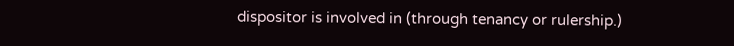dispositor is involved in (through tenancy or rulership.)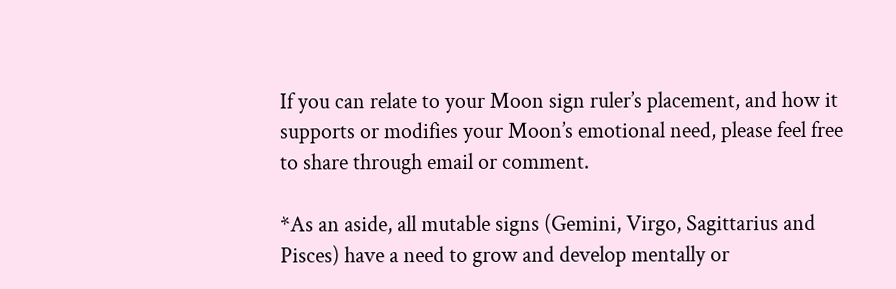If you can relate to your Moon sign ruler’s placement, and how it supports or modifies your Moon’s emotional need, please feel free to share through email or comment.

*As an aside, all mutable signs (Gemini, Virgo, Sagittarius and Pisces) have a need to grow and develop mentally or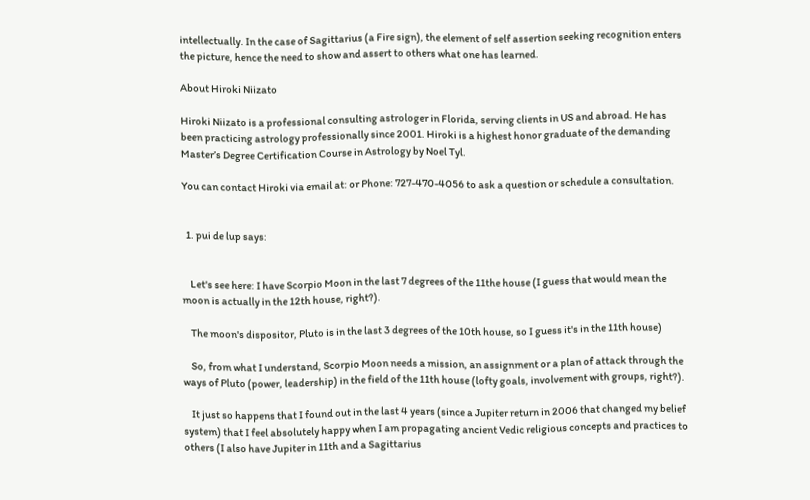intellectually. In the case of Sagittarius (a Fire sign), the element of self assertion seeking recognition enters the picture, hence the need to show and assert to others what one has learned.

About Hiroki Niizato

Hiroki Niizato is a professional consulting astrologer in Florida, serving clients in US and abroad. He has been practicing astrology professionally since 2001. Hiroki is a highest honor graduate of the demanding Master’s Degree Certification Course in Astrology by Noel Tyl.

You can contact Hiroki via email at: or Phone: 727-470-4056 to ask a question or schedule a consultation.


  1. pui de lup says:


    Let's see here: I have Scorpio Moon in the last 7 degrees of the 11the house (I guess that would mean the moon is actually in the 12th house, right?).

    The moon's dispositor, Pluto is in the last 3 degrees of the 10th house, so I guess it's in the 11th house)

    So, from what I understand, Scorpio Moon needs a mission, an assignment or a plan of attack through the ways of Pluto (power, leadership) in the field of the 11th house (lofty goals, involvement with groups, right?).

    It just so happens that I found out in the last 4 years (since a Jupiter return in 2006 that changed my belief system) that I feel absolutely happy when I am propagating ancient Vedic religious concepts and practices to others (I also have Jupiter in 11th and a Sagittarius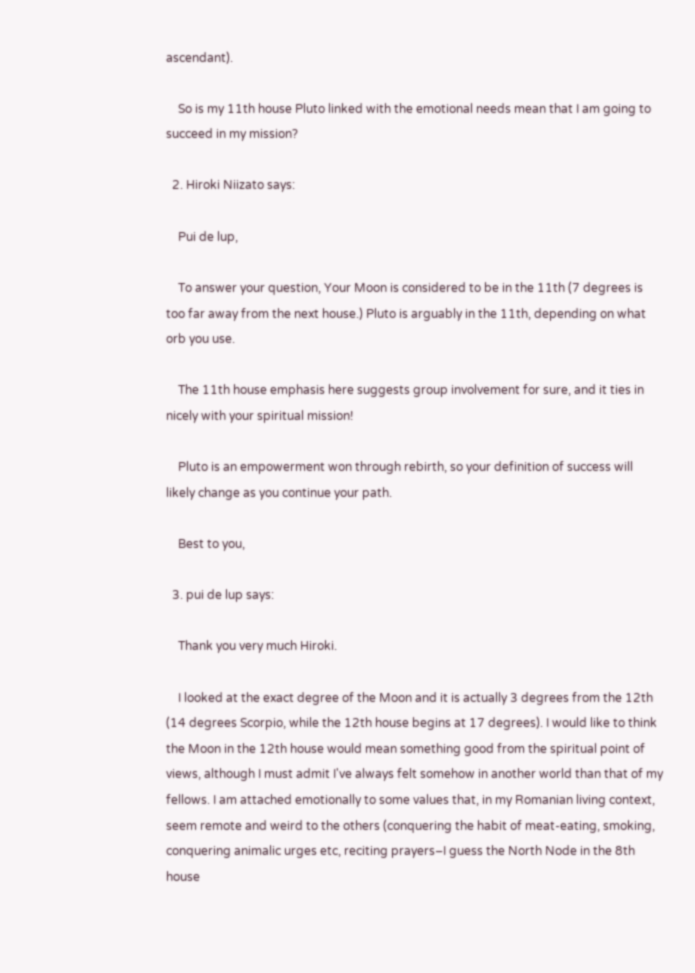ascendant).

    So is my 11th house Pluto linked with the emotional needs mean that I am going to succeed in my mission?

  2. Hiroki Niizato says:

    Pui de lup,

    To answer your question, Your Moon is considered to be in the 11th (7 degrees is too far away from the next house.) Pluto is arguably in the 11th, depending on what orb you use.

    The 11th house emphasis here suggests group involvement for sure, and it ties in nicely with your spiritual mission!

    Pluto is an empowerment won through rebirth, so your definition of success will likely change as you continue your path.

    Best to you,

  3. pui de lup says:

    Thank you very much Hiroki.

    I looked at the exact degree of the Moon and it is actually 3 degrees from the 12th (14 degrees Scorpio, while the 12th house begins at 17 degrees). I would like to think the Moon in the 12th house would mean something good from the spiritual point of views, although I must admit I've always felt somehow in another world than that of my fellows. I am attached emotionally to some values that, in my Romanian living context, seem remote and weird to the others (conquering the habit of meat-eating, smoking, conquering animalic urges etc, reciting prayers–I guess the North Node in the 8th house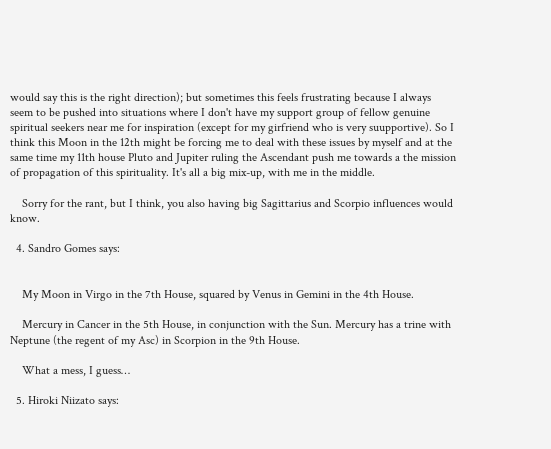would say this is the right direction); but sometimes this feels frustrating because I always seem to be pushed into situations where I don't have my support group of fellow genuine spiritual seekers near me for inspiration (except for my girfriend who is very suupportive). So I think this Moon in the 12th might be forcing me to deal with these issues by myself and at the same time my 11th house Pluto and Jupiter ruling the Ascendant push me towards a the mission of propagation of this spirituality. It's all a big mix-up, with me in the middle.

    Sorry for the rant, but I think, you also having big Sagittarius and Scorpio influences would know.

  4. Sandro Gomes says:


    My Moon in Virgo in the 7th House, squared by Venus in Gemini in the 4th House.

    Mercury in Cancer in the 5th House, in conjunction with the Sun. Mercury has a trine with Neptune (the regent of my Asc) in Scorpion in the 9th House.

    What a mess, I guess…

  5. Hiroki Niizato says: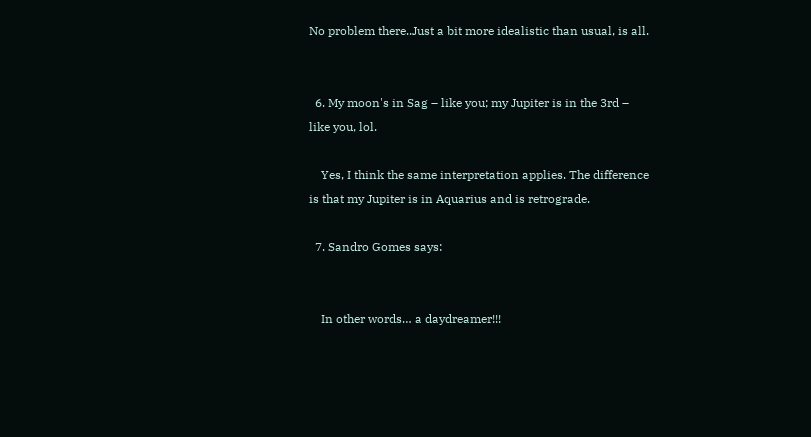No problem there..Just a bit more idealistic than usual, is all.


  6. My moon's in Sag – like you; my Jupiter is in the 3rd – like you, lol.

    Yes, I think the same interpretation applies. The difference is that my Jupiter is in Aquarius and is retrograde.

  7. Sandro Gomes says:


    In other words… a daydreamer!!!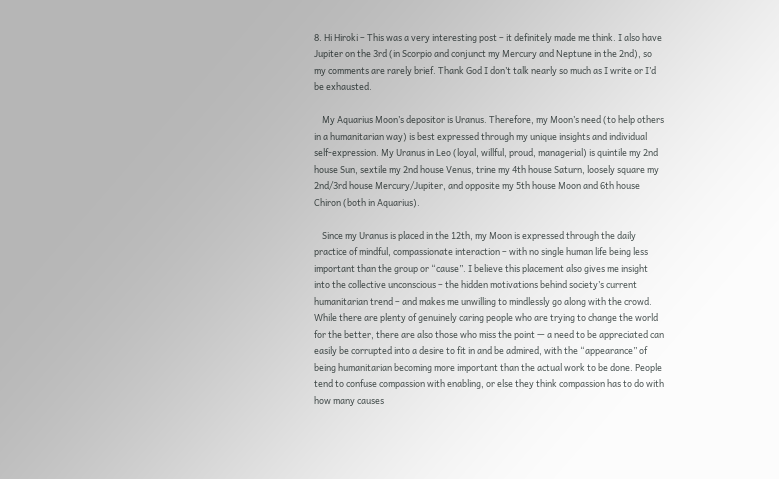8. Hi Hiroki – This was a very interesting post – it definitely made me think. I also have Jupiter on the 3rd (in Scorpio and conjunct my Mercury and Neptune in the 2nd), so my comments are rarely brief. Thank God I don’t talk nearly so much as I write or I’d be exhausted.

    My Aquarius Moon’s depositor is Uranus. Therefore, my Moon’s need (to help others in a humanitarian way) is best expressed through my unique insights and individual self-expression. My Uranus in Leo (loyal, willful, proud, managerial) is quintile my 2nd house Sun, sextile my 2nd house Venus, trine my 4th house Saturn, loosely square my 2nd/3rd house Mercury/Jupiter, and opposite my 5th house Moon and 6th house Chiron (both in Aquarius).

    Since my Uranus is placed in the 12th, my Moon is expressed through the daily practice of mindful, compassionate interaction – with no single human life being less important than the group or “cause”. I believe this placement also gives me insight into the collective unconscious – the hidden motivations behind society’s current humanitarian trend – and makes me unwilling to mindlessly go along with the crowd. While there are plenty of genuinely caring people who are trying to change the world for the better, there are also those who miss the point — a need to be appreciated can easily be corrupted into a desire to fit in and be admired, with the “appearance” of being humanitarian becoming more important than the actual work to be done. People tend to confuse compassion with enabling, or else they think compassion has to do with how many causes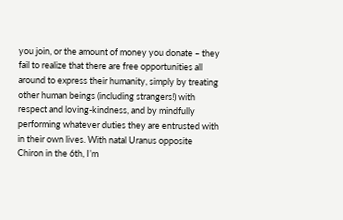you join, or the amount of money you donate – they fail to realize that there are free opportunities all around to express their humanity, simply by treating other human beings (including strangers!) with respect and loving-kindness, and by mindfully performing whatever duties they are entrusted with in their own lives. With natal Uranus opposite Chiron in the 6th, I’m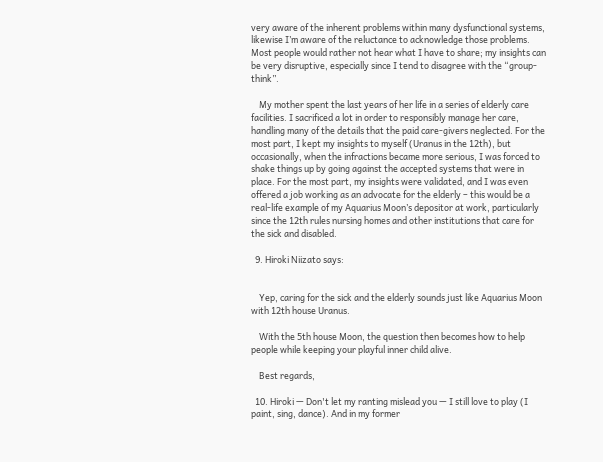very aware of the inherent problems within many dysfunctional systems, likewise I’m aware of the reluctance to acknowledge those problems. Most people would rather not hear what I have to share; my insights can be very disruptive, especially since I tend to disagree with the “group-think”.

    My mother spent the last years of her life in a series of elderly care facilities. I sacrificed a lot in order to responsibly manage her care, handling many of the details that the paid care-givers neglected. For the most part, I kept my insights to myself (Uranus in the 12th), but occasionally, when the infractions became more serious, I was forced to shake things up by going against the accepted systems that were in place. For the most part, my insights were validated, and I was even offered a job working as an advocate for the elderly – this would be a real-life example of my Aquarius Moon’s depositor at work, particularly since the 12th rules nursing homes and other institutions that care for the sick and disabled.

  9. Hiroki Niizato says:


    Yep, caring for the sick and the elderly sounds just like Aquarius Moon with 12th house Uranus.

    With the 5th house Moon, the question then becomes how to help people while keeping your playful inner child alive.

    Best regards,

  10. Hiroki — Don't let my ranting mislead you — I still love to play (I paint, sing, dance). And in my former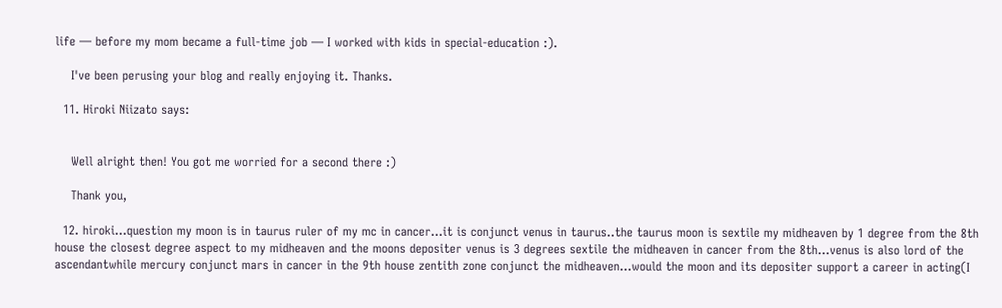life — before my mom became a full-time job — I worked with kids in special-education :).

    I've been perusing your blog and really enjoying it. Thanks.

  11. Hiroki Niizato says:


    Well alright then! You got me worried for a second there :)

    Thank you,

  12. hiroki…question my moon is in taurus ruler of my mc in cancer…it is conjunct venus in taurus..the taurus moon is sextile my midheaven by 1 degree from the 8th house the closest degree aspect to my midheaven and the moons depositer venus is 3 degrees sextile the midheaven in cancer from the 8th…venus is also lord of the ascendantwhile mercury conjunct mars in cancer in the 9th house zentith zone conjunct the midheaven…would the moon and its depositer support a career in acting(I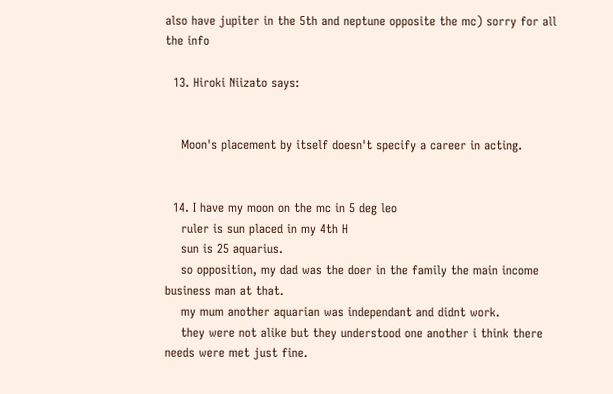also have jupiter in the 5th and neptune opposite the mc) sorry for all the info

  13. Hiroki Niizato says:


    Moon's placement by itself doesn't specify a career in acting.


  14. I have my moon on the mc in 5 deg leo
    ruler is sun placed in my 4th H
    sun is 25 aquarius.
    so opposition, my dad was the doer in the family the main income business man at that.
    my mum another aquarian was independant and didnt work.
    they were not alike but they understood one another i think there needs were met just fine.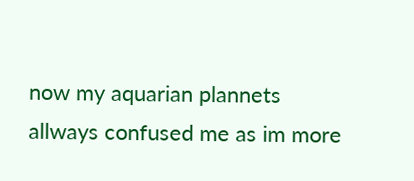now my aquarian plannets allways confused me as im more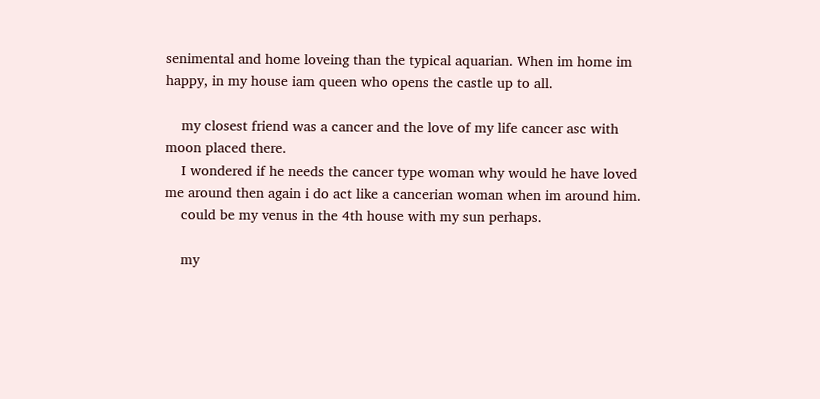senimental and home loveing than the typical aquarian. When im home im happy, in my house iam queen who opens the castle up to all.

    my closest friend was a cancer and the love of my life cancer asc with moon placed there.
    I wondered if he needs the cancer type woman why would he have loved me around then again i do act like a cancerian woman when im around him.
    could be my venus in the 4th house with my sun perhaps.

    my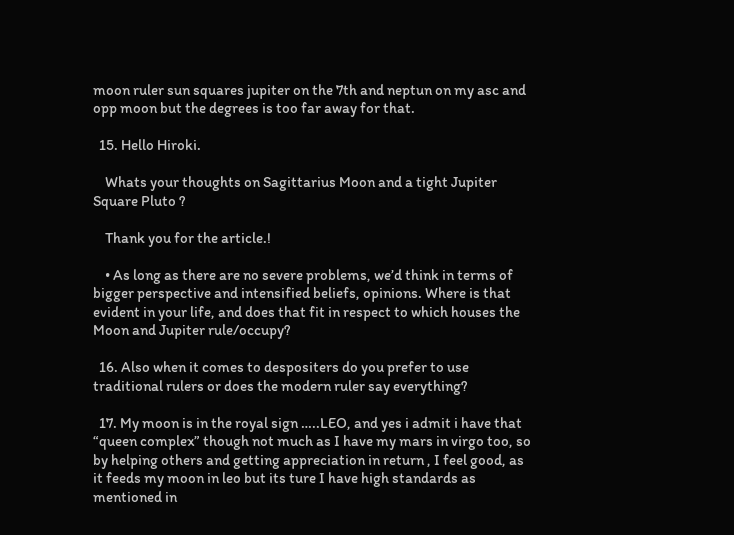moon ruler sun squares jupiter on the 7th and neptun on my asc and opp moon but the degrees is too far away for that.

  15. Hello Hiroki.

    Whats your thoughts on Sagittarius Moon and a tight Jupiter Square Pluto ?

    Thank you for the article.!

    • As long as there are no severe problems, we’d think in terms of bigger perspective and intensified beliefs, opinions. Where is that evident in your life, and does that fit in respect to which houses the Moon and Jupiter rule/occupy?

  16. Also when it comes to despositers do you prefer to use traditional rulers or does the modern ruler say everything?

  17. My moon is in the royal sign …..LEO, and yes i admit i have that “queen complex” though not much as I have my mars in virgo too, so by helping others and getting appreciation in return , I feel good, as it feeds my moon in leo but its ture I have high standards as mentioned in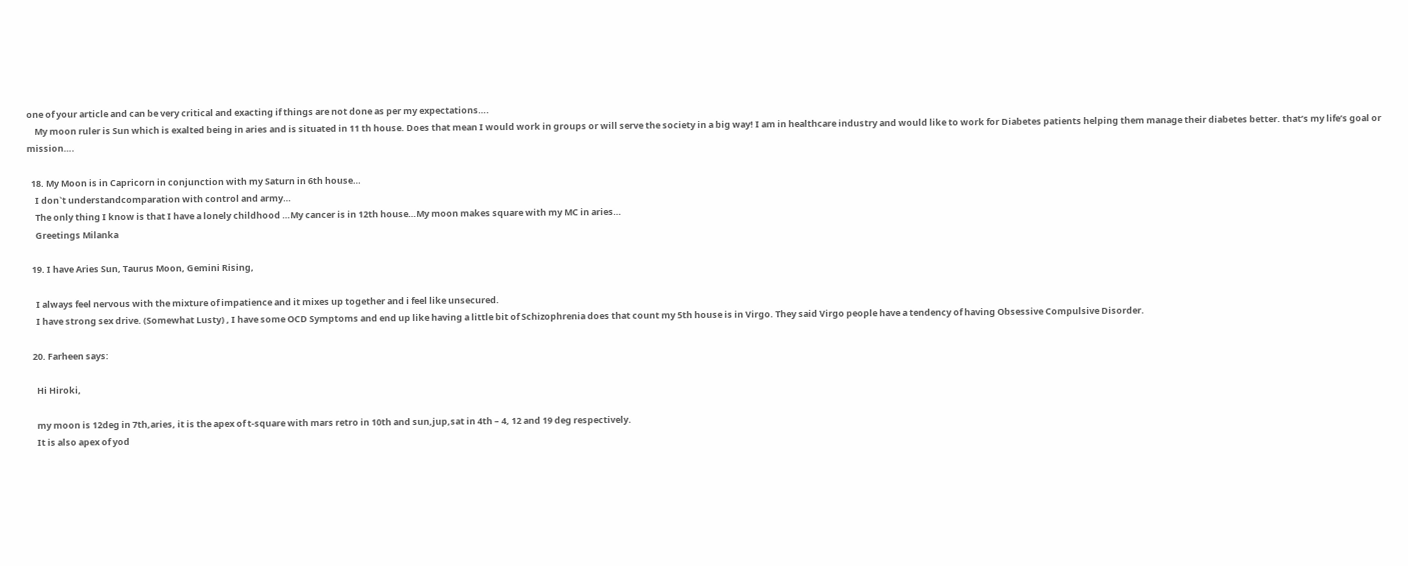one of your article and can be very critical and exacting if things are not done as per my expectations….
    My moon ruler is Sun which is exalted being in aries and is situated in 11 th house. Does that mean I would work in groups or will serve the society in a big way! I am in healthcare industry and would like to work for Diabetes patients helping them manage their diabetes better. that’s my life’s goal or mission….

  18. My Moon is in Capricorn in conjunction with my Saturn in 6th house…
    I don`t understandcomparation with control and army…
    The only thing I know is that I have a lonely childhood …My cancer is in 12th house…My moon makes square with my MC in aries…
    Greetings Milanka

  19. I have Aries Sun, Taurus Moon, Gemini Rising,

    I always feel nervous with the mixture of impatience and it mixes up together and i feel like unsecured.
    I have strong sex drive. (Somewhat Lusty) , I have some OCD Symptoms and end up like having a little bit of Schizophrenia does that count my 5th house is in Virgo. They said Virgo people have a tendency of having Obsessive Compulsive Disorder.

  20. Farheen says:

    Hi Hiroki,

    my moon is 12deg in 7th,aries, it is the apex of t-square with mars retro in 10th and sun,jup,sat in 4th – 4, 12 and 19 deg respectively.
    It is also apex of yod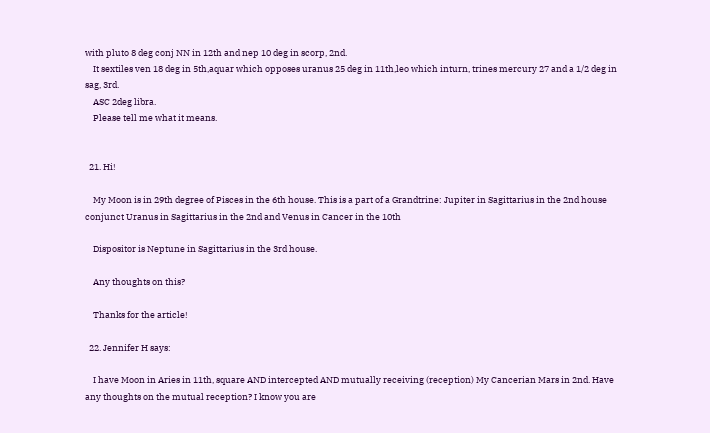with pluto 8 deg conj NN in 12th and nep 10 deg in scorp, 2nd.
    It sextiles ven 18 deg in 5th,aquar which opposes uranus 25 deg in 11th,leo which inturn, trines mercury 27 and a 1/2 deg in sag, 3rd.
    ASC 2deg libra.
    Please tell me what it means.


  21. Hi!

    My Moon is in 29th degree of Pisces in the 6th house. This is a part of a Grandtrine: Jupiter in Sagittarius in the 2nd house conjunct Uranus in Sagittarius in the 2nd and Venus in Cancer in the 10th

    Dispositor is Neptune in Sagittarius in the 3rd house.

    Any thoughts on this?

    Thanks for the article!

  22. Jennifer H says:

    I have Moon in Aries in 11th, square AND intercepted AND mutually receiving (reception) My Cancerian Mars in 2nd. Have any thoughts on the mutual reception? I know you are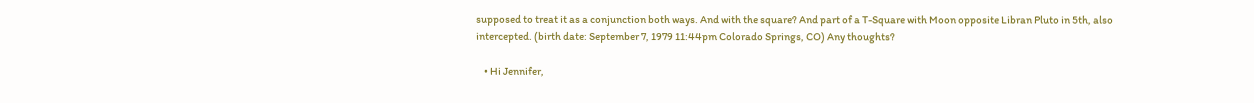supposed to treat it as a conjunction both ways. And with the square? And part of a T-Square with Moon opposite Libran Pluto in 5th, also intercepted. (birth date: September 7, 1979 11:44pm Colorado Springs, CO) Any thoughts?

    • Hi Jennifer,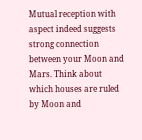Mutual reception with aspect indeed suggests strong connection between your Moon and Mars. Think about which houses are ruled by Moon and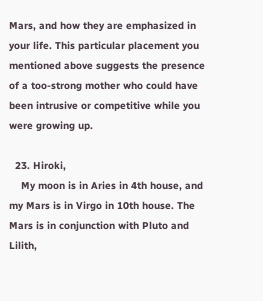Mars, and how they are emphasized in your life. This particular placement you mentioned above suggests the presence of a too-strong mother who could have been intrusive or competitive while you were growing up.

  23. Hiroki,
    My moon is in Aries in 4th house, and my Mars is in Virgo in 10th house. The Mars is in conjunction with Pluto and Lilith,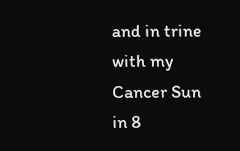and in trine with my Cancer Sun in 8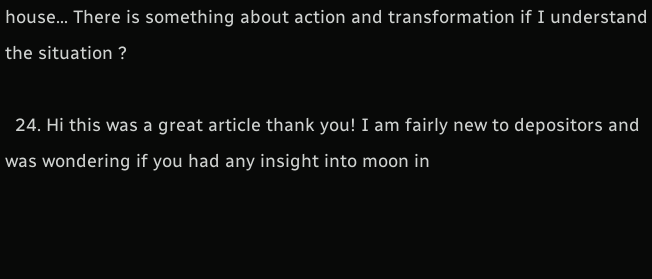house… There is something about action and transformation if I understand the situation ?

  24. Hi this was a great article thank you! I am fairly new to depositors and was wondering if you had any insight into moon in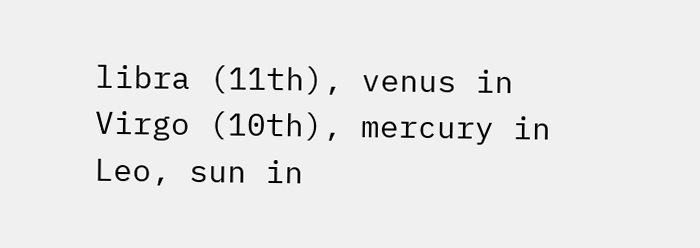libra (11th), venus in Virgo (10th), mercury in Leo, sun in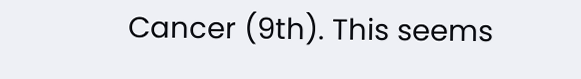Cancer (9th). This seems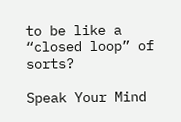to be like a “closed loop” of sorts?

Speak Your Mind